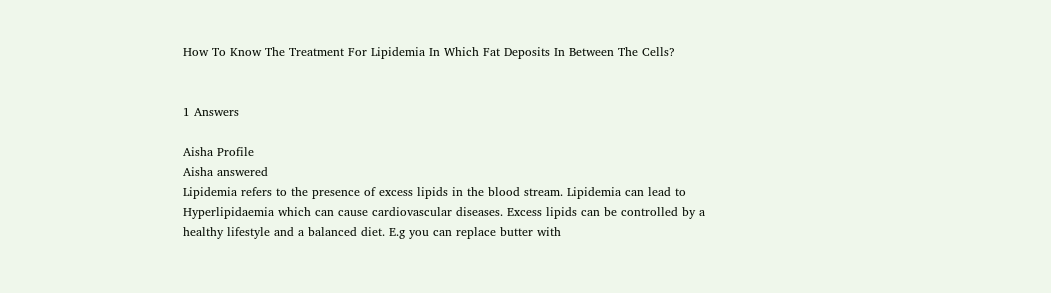How To Know The Treatment For Lipidemia In Which Fat Deposits In Between The Cells?


1 Answers

Aisha Profile
Aisha answered
Lipidemia refers to the presence of excess lipids in the blood stream. Lipidemia can lead to Hyperlipidaemia which can cause cardiovascular diseases. Excess lipids can be controlled by a healthy lifestyle and a balanced diet. E.g you can replace butter with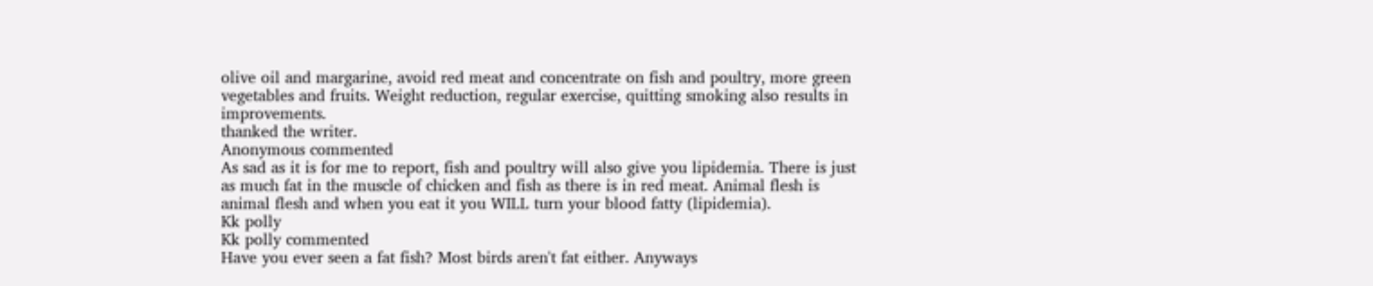olive oil and margarine, avoid red meat and concentrate on fish and poultry, more green vegetables and fruits. Weight reduction, regular exercise, quitting smoking also results in improvements.
thanked the writer.
Anonymous commented
As sad as it is for me to report, fish and poultry will also give you lipidemia. There is just as much fat in the muscle of chicken and fish as there is in red meat. Animal flesh is animal flesh and when you eat it you WILL turn your blood fatty (lipidemia).
Kk polly
Kk polly commented
Have you ever seen a fat fish? Most birds aren't fat either. Anyways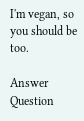I'm vegan, so you should be too.

Answer Question